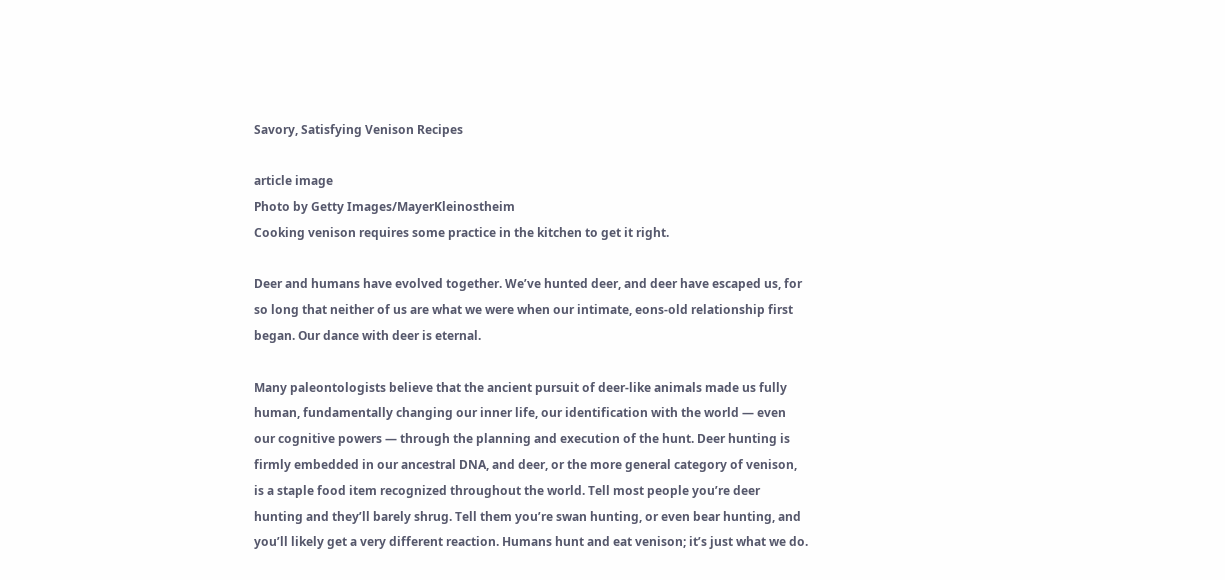Savory, Satisfying Venison Recipes

article image
Photo by Getty Images/MayerKleinostheim
Cooking venison requires some practice in the kitchen to get it right.

Deer and humans have evolved together. We’ve hunted deer, and deer have escaped us, for so long that neither of us are what we were when our intimate, eons-old relationship first began. Our dance with deer is eternal.

Many paleontologists believe that the ancient pursuit of deer-like animals made us fully human, fundamentally changing our inner life, our identification with the world — even our cognitive powers — through the planning and execution of the hunt. Deer hunting is firmly embedded in our ancestral DNA, and deer, or the more general category of venison, is a staple food item recognized throughout the world. Tell most people you’re deer hunting and they’ll barely shrug. Tell them you’re swan hunting, or even bear hunting, and you’ll likely get a very different reaction. Humans hunt and eat venison; it’s just what we do.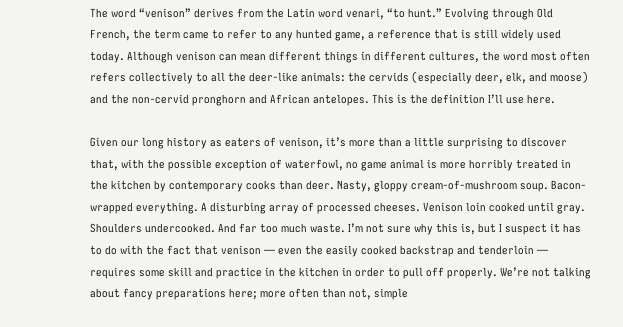The word “venison” derives from the Latin word venari, “to hunt.” Evolving through Old French, the term came to refer to any hunted game, a reference that is still widely used today. Although venison can mean different things in different cultures, the word most often refers collectively to all the deer-like animals: the cervids (especially deer, elk, and moose) and the non-cervid pronghorn and African antelopes. This is the definition I’ll use here.

Given our long history as eaters of venison, it’s more than a little surprising to discover that, with the possible exception of waterfowl, no game animal is more horribly treated in the kitchen by contemporary cooks than deer. Nasty, gloppy cream-of-mushroom soup. Bacon-wrapped everything. A disturbing array of processed cheeses. Venison loin cooked until gray. Shoulders undercooked. And far too much waste. I’m not sure why this is, but I suspect it has to do with the fact that venison — even the easily cooked backstrap and tenderloin — requires some skill and practice in the kitchen in order to pull off properly. We’re not talking about fancy preparations here; more often than not, simple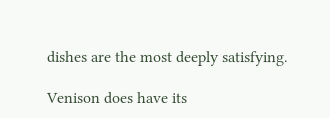dishes are the most deeply satisfying.

Venison does have its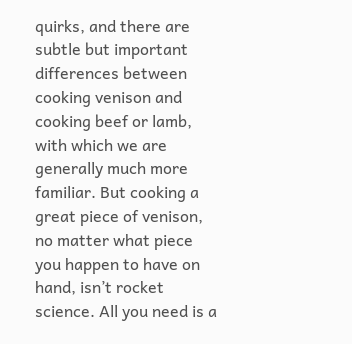quirks, and there are subtle but important differences between cooking venison and cooking beef or lamb, with which we are generally much more familiar. But cooking a great piece of venison, no matter what piece you happen to have on hand, isn’t rocket science. All you need is a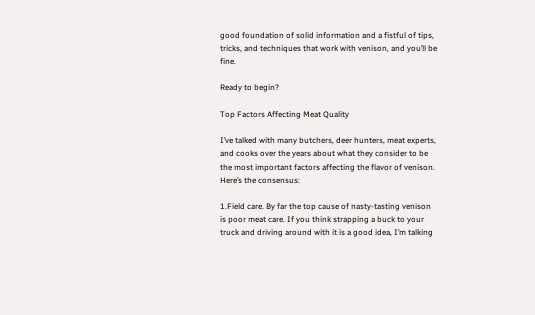good foundation of solid information and a fistful of tips, tricks, and techniques that work with venison, and you’ll be fine.

Ready to begin?

Top Factors Affecting Meat Quality

I’ve talked with many butchers, deer hunters, meat experts, and cooks over the years about what they consider to be the most important factors affecting the flavor of venison. Here’s the consensus:

1.Field care. By far the top cause of nasty-tasting venison is poor meat care. If you think strapping a buck to your truck and driving around with it is a good idea, I’m talking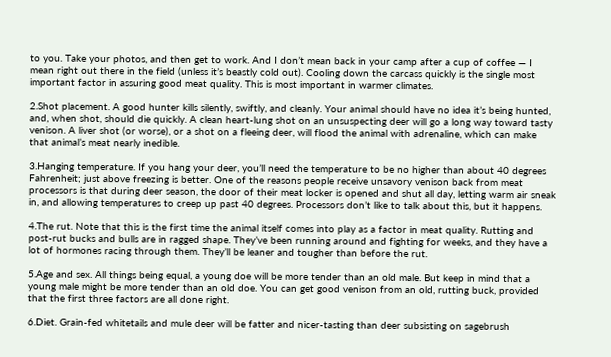to you. Take your photos, and then get to work. And I don’t mean back in your camp after a cup of coffee — I mean right out there in the field (unless it’s beastly cold out). Cooling down the carcass quickly is the single most important factor in assuring good meat quality. This is most important in warmer climates.

2.Shot placement. A good hunter kills silently, swiftly, and cleanly. Your animal should have no idea it’s being hunted, and, when shot, should die quickly. A clean heart-lung shot on an unsuspecting deer will go a long way toward tasty venison. A liver shot (or worse), or a shot on a fleeing deer, will flood the animal with adrenaline, which can make that animal’s meat nearly inedible.

3.Hanging temperature. If you hang your deer, you’ll need the temperature to be no higher than about 40 degrees Fahrenheit; just above freezing is better. One of the reasons people receive unsavory venison back from meat processors is that during deer season, the door of their meat locker is opened and shut all day, letting warm air sneak in, and allowing temperatures to creep up past 40 degrees. Processors don’t like to talk about this, but it happens.

4.The rut. Note that this is the first time the animal itself comes into play as a factor in meat quality. Rutting and post-rut bucks and bulls are in ragged shape. They’ve been running around and fighting for weeks, and they have a lot of hormones racing through them. They’ll be leaner and tougher than before the rut.

5.Age and sex. All things being equal, a young doe will be more tender than an old male. But keep in mind that a young male might be more tender than an old doe. You can get good venison from an old, rutting buck, provided that the first three factors are all done right.

6.Diet. Grain-fed whitetails and mule deer will be fatter and nicer-tasting than deer subsisting on sagebrush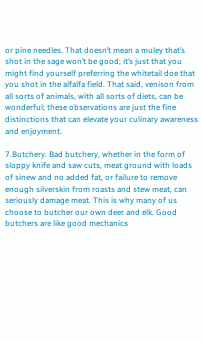or pine needles. That doesn’t mean a muley that’s shot in the sage won’t be good; it’s just that you might find yourself preferring the whitetail doe that you shot in the alfalfa field. That said, venison from all sorts of animals, with all sorts of diets, can be wonderful; these observations are just the fine distinctions that can elevate your culinary awareness and enjoyment.

7.Butchery. Bad butchery, whether in the form of sloppy knife and saw cuts, meat ground with loads of sinew and no added fat, or failure to remove enough silverskin from roasts and stew meat, can seriously damage meat. This is why many of us choose to butcher our own deer and elk. Good butchers are like good mechanics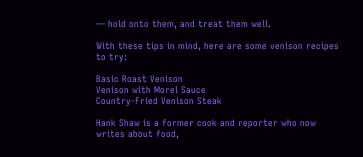— hold onto them, and treat them well.

With these tips in mind, here are some venison recipes to try:

Basic Roast Venison
Venison with Morel Sauce
Country-Fried Venison Steak

Hank Shaw is a former cook and reporter who now writes about food,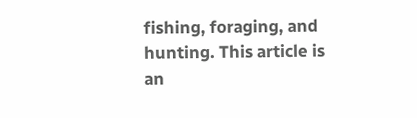fishing, foraging, and hunting. This article is an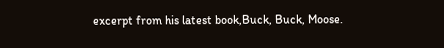excerpt from his latest book,Buck, Buck, Moose.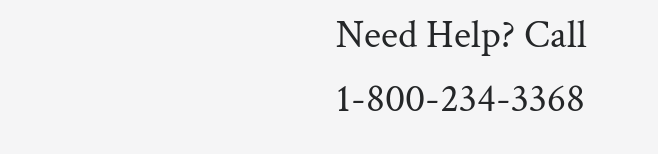Need Help? Call 1-800-234-3368